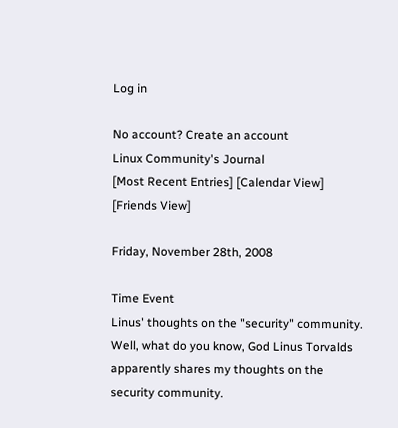Log in

No account? Create an account
Linux Community's Journal
[Most Recent Entries] [Calendar View] [Friends View]

Friday, November 28th, 2008

Time Event
Linus' thoughts on the "security" community.
Well, what do you know, God Linus Torvalds apparently shares my thoughts on the security community.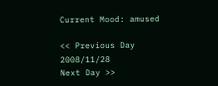Current Mood: amused

<< Previous Day 2008/11/28
Next Day >>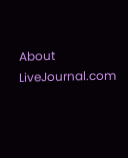About LiveJournal.com